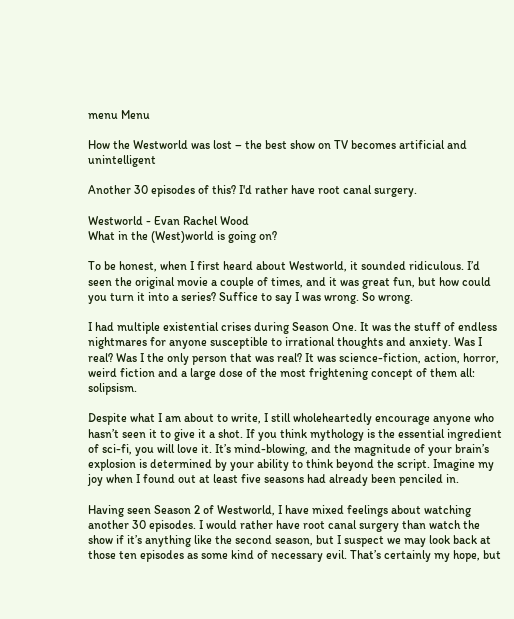menu Menu

How the Westworld was lost – the best show on TV becomes artificial and unintelligent

Another 30 episodes of this? I'd rather have root canal surgery.

Westworld - Evan Rachel Wood
What in the (West)world is going on?

To be honest, when I first heard about Westworld, it sounded ridiculous. I’d seen the original movie a couple of times, and it was great fun, but how could you turn it into a series? Suffice to say I was wrong. So wrong.

I had multiple existential crises during Season One. It was the stuff of endless nightmares for anyone susceptible to irrational thoughts and anxiety. Was I real? Was I the only person that was real? It was science-fiction, action, horror, weird fiction and a large dose of the most frightening concept of them all: solipsism.

Despite what I am about to write, I still wholeheartedly encourage anyone who hasn’t seen it to give it a shot. If you think mythology is the essential ingredient of sci-fi, you will love it. It’s mind-blowing, and the magnitude of your brain’s explosion is determined by your ability to think beyond the script. Imagine my joy when I found out at least five seasons had already been penciled in.

Having seen Season 2 of Westworld, I have mixed feelings about watching another 30 episodes. I would rather have root canal surgery than watch the show if it’s anything like the second season, but I suspect we may look back at those ten episodes as some kind of necessary evil. That’s certainly my hope, but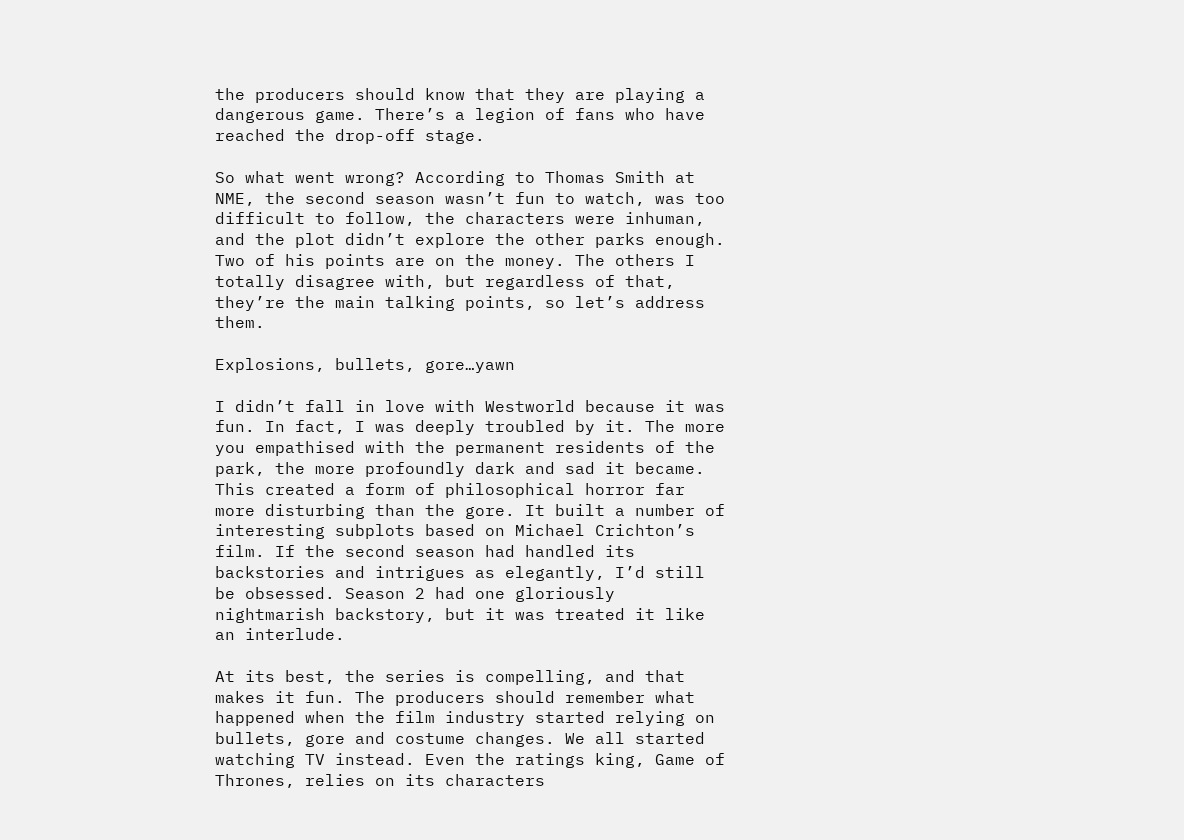the producers should know that they are playing a dangerous game. There’s a legion of fans who have reached the drop-off stage.

So what went wrong? According to Thomas Smith at NME, the second season wasn’t fun to watch, was too difficult to follow, the characters were inhuman, and the plot didn’t explore the other parks enough. Two of his points are on the money. The others I totally disagree with, but regardless of that, they’re the main talking points, so let’s address them.

Explosions, bullets, gore…yawn

I didn’t fall in love with Westworld because it was fun. In fact, I was deeply troubled by it. The more you empathised with the permanent residents of the park, the more profoundly dark and sad it became. This created a form of philosophical horror far more disturbing than the gore. It built a number of interesting subplots based on Michael Crichton’s film. If the second season had handled its backstories and intrigues as elegantly, I’d still be obsessed. Season 2 had one gloriously nightmarish backstory, but it was treated it like an interlude.

At its best, the series is compelling, and that makes it fun. The producers should remember what happened when the film industry started relying on bullets, gore and costume changes. We all started watching TV instead. Even the ratings king, Game of Thrones, relies on its characters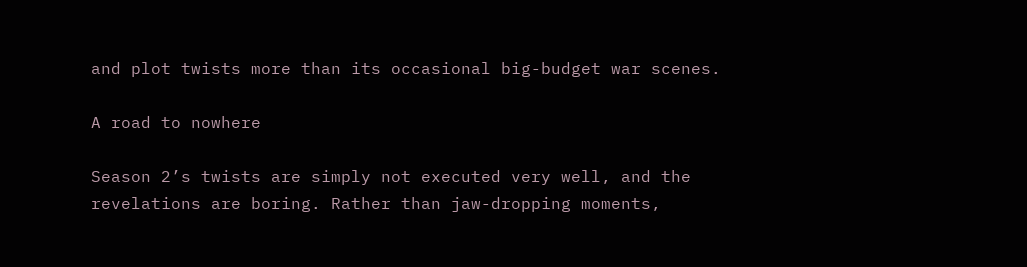and plot twists more than its occasional big-budget war scenes.

A road to nowhere

Season 2’s twists are simply not executed very well, and the revelations are boring. Rather than jaw-dropping moments,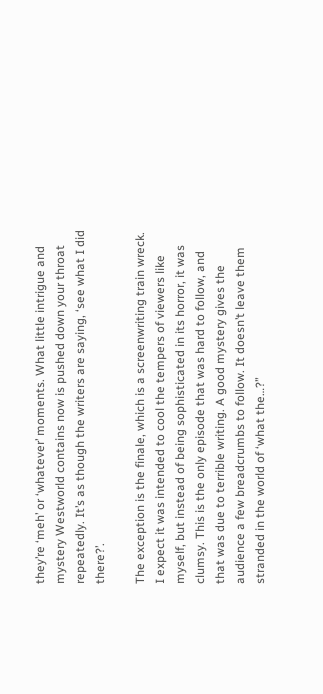they’re ‘meh’ or ‘whatever’ moments. What little intrigue and mystery Westworld contains now is pushed down your throat repeatedly. It’s as though the writers are saying, ‘see what I did there?’.

The exception is the finale, which is a screenwriting train wreck. I expect it was intended to cool the tempers of viewers like myself, but instead of being sophisticated in its horror, it was clumsy. This is the only episode that was hard to follow, and that was due to terrible writing. A good mystery gives the audience a few breadcrumbs to follow. It doesn’t leave them stranded in the world of ‘what the…?”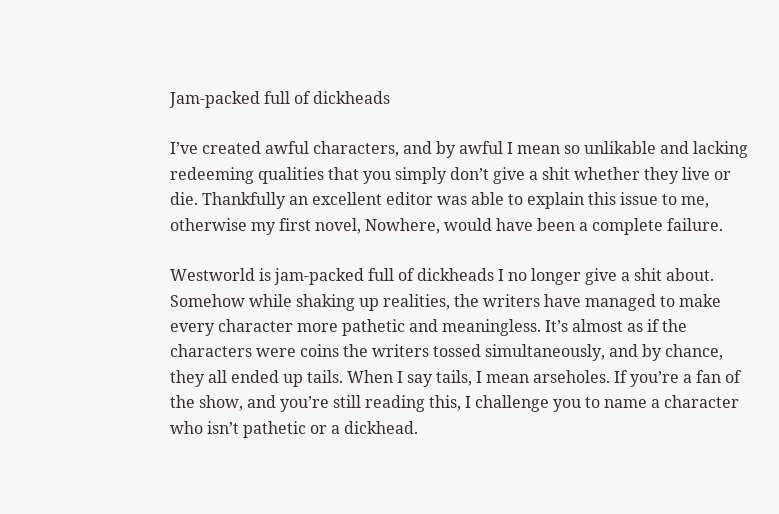Jam-packed full of dickheads

I’ve created awful characters, and by awful I mean so unlikable and lacking redeeming qualities that you simply don’t give a shit whether they live or die. Thankfully an excellent editor was able to explain this issue to me, otherwise my first novel, Nowhere, would have been a complete failure.

Westworld is jam-packed full of dickheads I no longer give a shit about. Somehow while shaking up realities, the writers have managed to make every character more pathetic and meaningless. It’s almost as if the characters were coins the writers tossed simultaneously, and by chance, they all ended up tails. When I say tails, I mean arseholes. If you’re a fan of the show, and you’re still reading this, I challenge you to name a character who isn’t pathetic or a dickhead.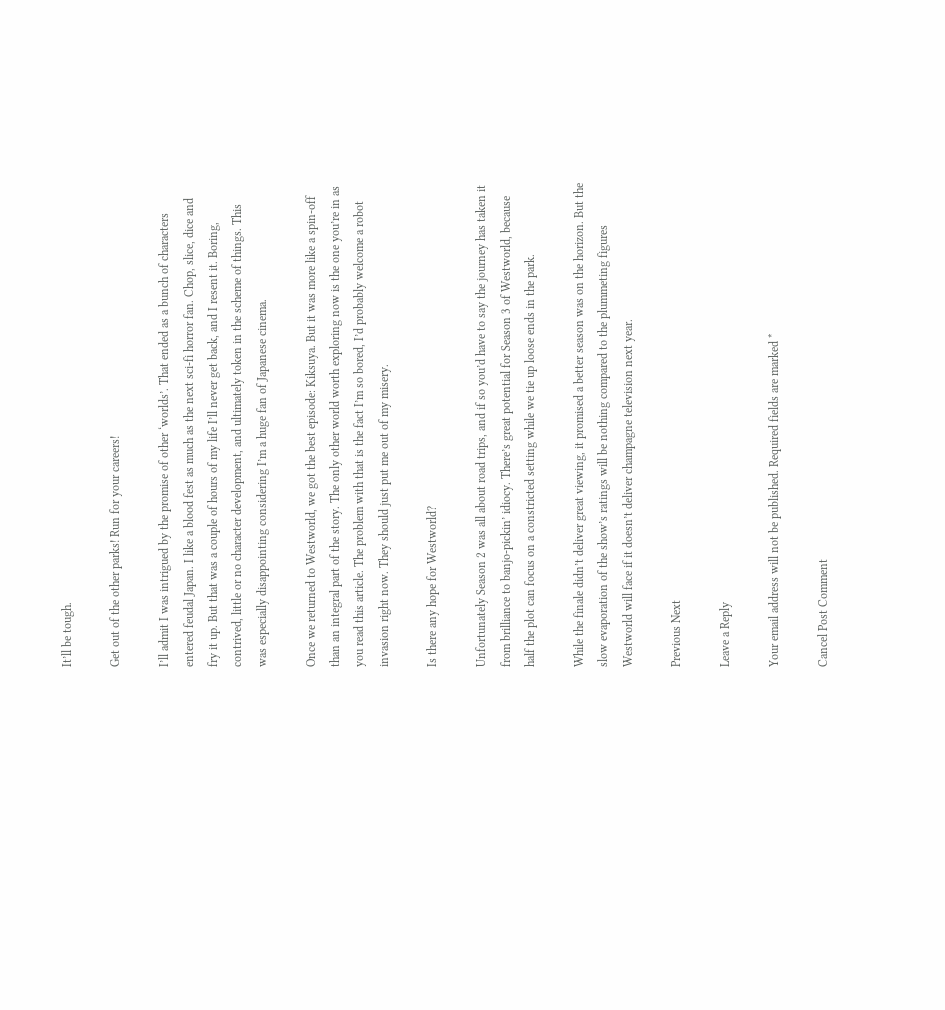It’ll be tough.

Get out of the other parks! Run for your careers!

I’ll admit I was intrigued by the promise of other ‘worlds’. That ended as a bunch of characters entered feudal Japan. I like a blood fest as much as the next sci-fi horror fan. Chop, slice, dice and fry it up. But that was a couple of hours of my life I’ll never get back, and I resent it. Boring, contrived, little or no character development, and ultimately token in the scheme of things. This was especially disappointing considering I’m a huge fan of Japanese cinema.

Once we returned to Westworld, we got the best episode: Kiksuya. But it was more like a spin-off than an integral part of the story. The only other world worth exploring now is the one you’re in as you read this article. The problem with that is the fact I’m so bored, I’d probably welcome a robot invasion right now. They should just put me out of my misery.

Is there any hope for Westworld?

Unfortunately Season 2 was all about road trips, and if so you’d have to say the journey has taken it from brilliance to banjo-pickin’ idiocy. There’s great potential for Season 3 of Westworld, because half the plot can focus on a constricted setting while we tie up loose ends in the park.

While the finale didn’t deliver great viewing, it promised a better season was on the horizon. But the slow evaporation of the show’s ratings will be nothing compared to the plummeting figures Westworld will face if it doesn’t deliver champagne television next year.

Previous Next

Leave a Reply

Your email address will not be published. Required fields are marked *

Cancel Post Comment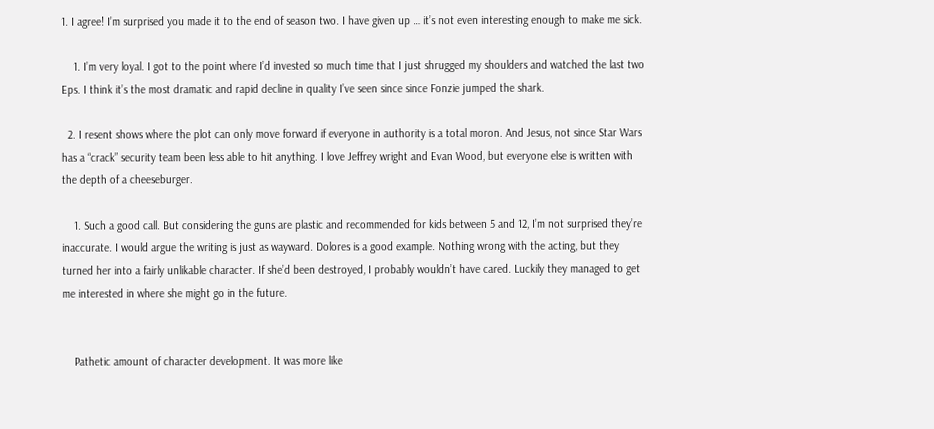1. I agree! I’m surprised you made it to the end of season two. I have given up … it’s not even interesting enough to make me sick.

    1. I’m very loyal. I got to the point where I’d invested so much time that I just shrugged my shoulders and watched the last two Eps. I think it’s the most dramatic and rapid decline in quality I’ve seen since since Fonzie jumped the shark.

  2. I resent shows where the plot can only move forward if everyone in authority is a total moron. And Jesus, not since Star Wars has a “crack” security team been less able to hit anything. I love Jeffrey wright and Evan Wood, but everyone else is written with the depth of a cheeseburger.

    1. Such a good call. But considering the guns are plastic and recommended for kids between 5 and 12, I’m not surprised they’re inaccurate. I would argue the writing is just as wayward. Dolores is a good example. Nothing wrong with the acting, but they turned her into a fairly unlikable character. If she’d been destroyed, I probably wouldn’t have cared. Luckily they managed to get me interested in where she might go in the future.


    Pathetic amount of character development. It was more like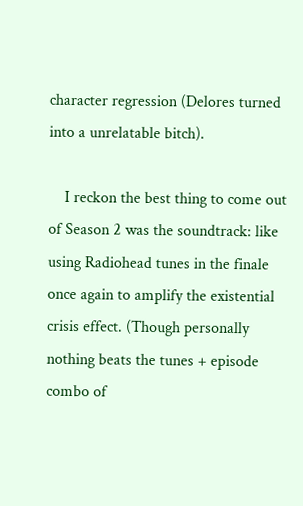character regression (Delores turned into a unrelatable bitch).

    I reckon the best thing to come out of Season 2 was the soundtrack: like using Radiohead tunes in the finale once again to amplify the existential crisis effect. (Though personally nothing beats the tunes + episode combo of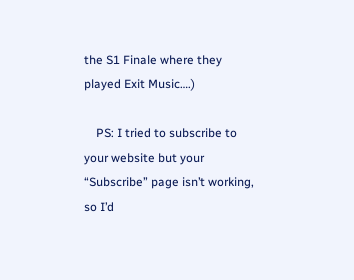the S1 Finale where they played Exit Music….)

    PS: I tried to subscribe to your website but your “Subscribe” page isn’t working, so I’d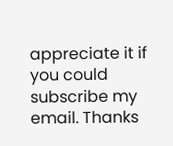appreciate it if you could subscribe my email. Thanks